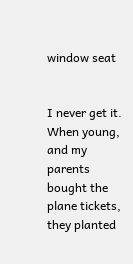window seat


I never get it. When young, and my parents bought the plane tickets, they planted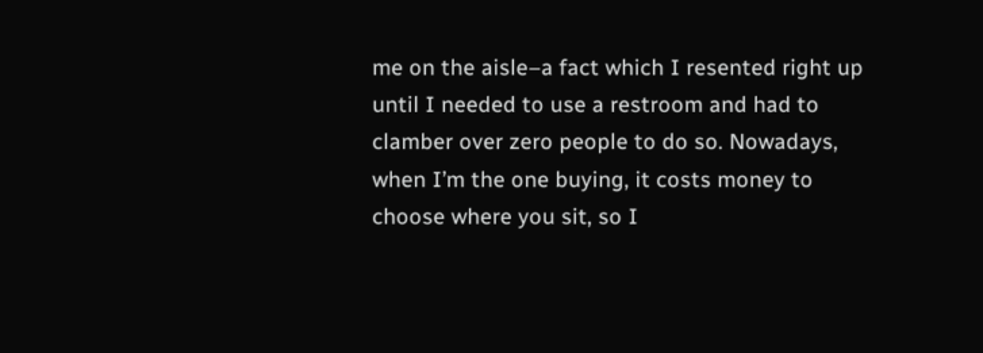me on the aisle–a fact which I resented right up until I needed to use a restroom and had to clamber over zero people to do so. Nowadays, when I’m the one buying, it costs money to choose where you sit, so I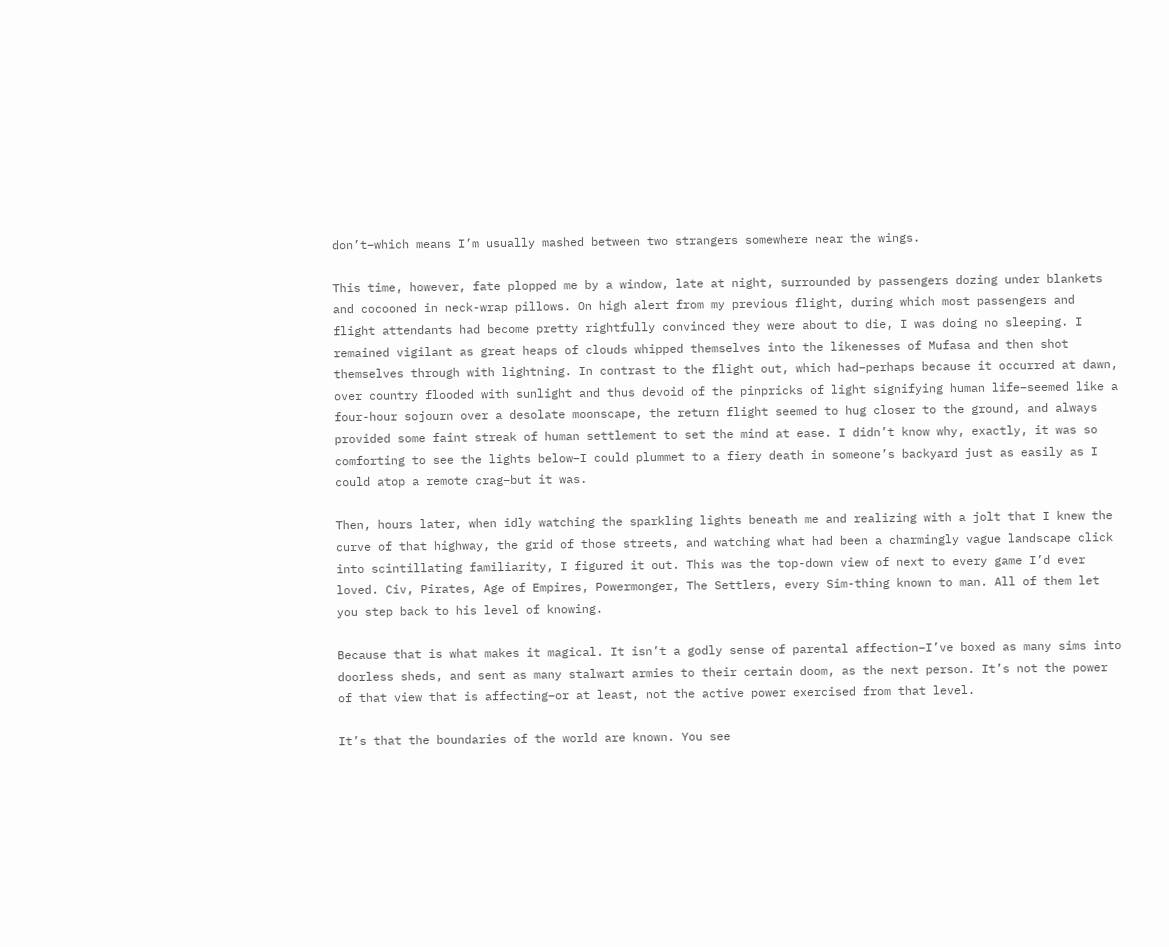don’t–which means I’m usually mashed between two strangers somewhere near the wings.

This time, however, fate plopped me by a window, late at night, surrounded by passengers dozing under blankets and cocooned in neck-wrap pillows. On high alert from my previous flight, during which most passengers and flight attendants had become pretty rightfully convinced they were about to die, I was doing no sleeping. I remained vigilant as great heaps of clouds whipped themselves into the likenesses of Mufasa and then shot themselves through with lightning. In contrast to the flight out, which had–perhaps because it occurred at dawn, over country flooded with sunlight and thus devoid of the pinpricks of light signifying human life–seemed like a four-hour sojourn over a desolate moonscape, the return flight seemed to hug closer to the ground, and always provided some faint streak of human settlement to set the mind at ease. I didn’t know why, exactly, it was so comforting to see the lights below–I could plummet to a fiery death in someone’s backyard just as easily as I could atop a remote crag–but it was.

Then, hours later, when idly watching the sparkling lights beneath me and realizing with a jolt that I knew the curve of that highway, the grid of those streets, and watching what had been a charmingly vague landscape click into scintillating familiarity, I figured it out. This was the top-down view of next to every game I’d ever loved. Civ, Pirates, Age of Empires, Powermonger, The Settlers, every Sim-thing known to man. All of them let you step back to his level of knowing.

Because that is what makes it magical. It isn’t a godly sense of parental affection–I’ve boxed as many sims into doorless sheds, and sent as many stalwart armies to their certain doom, as the next person. It’s not the power of that view that is affecting–or at least, not the active power exercised from that level.

It’s that the boundaries of the world are known. You see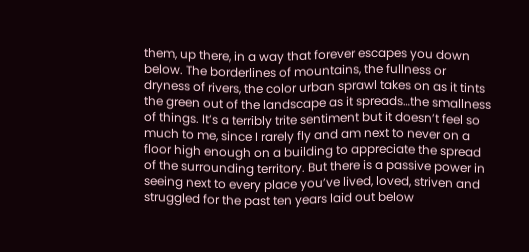them, up there, in a way that forever escapes you down below. The borderlines of mountains, the fullness or dryness of rivers, the color urban sprawl takes on as it tints the green out of the landscape as it spreads…the smallness of things. It’s a terribly trite sentiment but it doesn’t feel so much to me, since I rarely fly and am next to never on a floor high enough on a building to appreciate the spread of the surrounding territory. But there is a passive power in seeing next to every place you’ve lived, loved, striven and struggled for the past ten years laid out below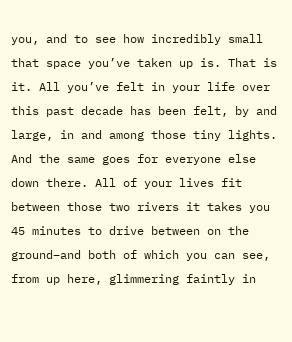you, and to see how incredibly small that space you’ve taken up is. That is it. All you’ve felt in your life over this past decade has been felt, by and large, in and among those tiny lights. And the same goes for everyone else down there. All of your lives fit between those two rivers it takes you 45 minutes to drive between on the ground–and both of which you can see, from up here, glimmering faintly in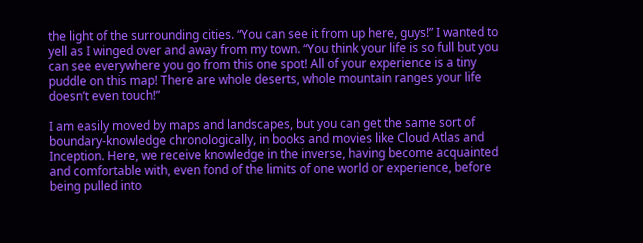the light of the surrounding cities. “You can see it from up here, guys!” I wanted to yell as I winged over and away from my town. “You think your life is so full but you can see everywhere you go from this one spot! All of your experience is a tiny puddle on this map! There are whole deserts, whole mountain ranges your life doesn’t even touch!”

I am easily moved by maps and landscapes, but you can get the same sort of boundary-knowledge chronologically, in books and movies like Cloud Atlas and Inception. Here, we receive knowledge in the inverse, having become acquainted and comfortable with, even fond of the limits of one world or experience, before being pulled into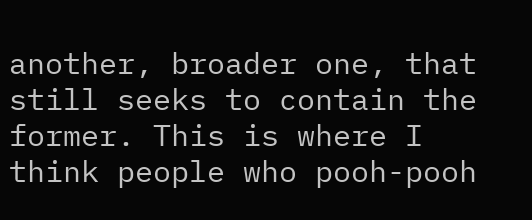another, broader one, that still seeks to contain the former. This is where I think people who pooh-pooh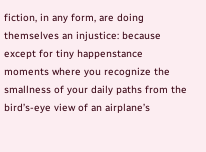fiction, in any form, are doing themselves an injustice: because except for tiny happenstance moments where you recognize the smallness of your daily paths from the bird’s-eye view of an airplane’s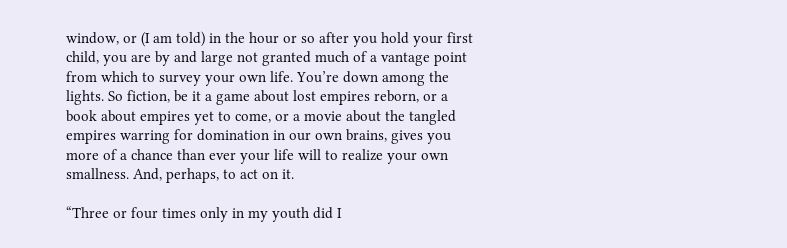window, or (I am told) in the hour or so after you hold your first child, you are by and large not granted much of a vantage point from which to survey your own life. You’re down among the lights. So fiction, be it a game about lost empires reborn, or a book about empires yet to come, or a movie about the tangled empires warring for domination in our own brains, gives you more of a chance than ever your life will to realize your own smallness. And, perhaps, to act on it.

“Three or four times only in my youth did I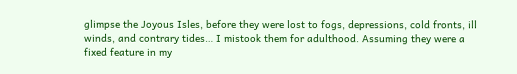glimpse the Joyous Isles, before they were lost to fogs, depressions, cold fronts, ill winds, and contrary tides… I mistook them for adulthood. Assuming they were a fixed feature in my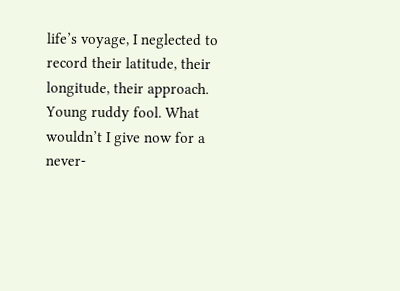life’s voyage, I neglected to record their latitude, their longitude, their approach. Young ruddy fool. What wouldn’t I give now for a never-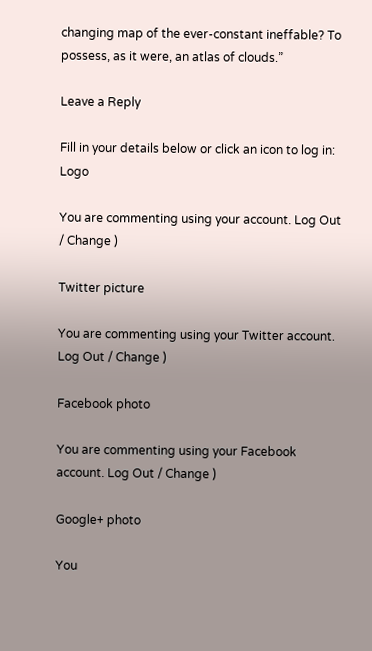changing map of the ever-constant ineffable? To possess, as it were, an atlas of clouds.”

Leave a Reply

Fill in your details below or click an icon to log in: Logo

You are commenting using your account. Log Out / Change )

Twitter picture

You are commenting using your Twitter account. Log Out / Change )

Facebook photo

You are commenting using your Facebook account. Log Out / Change )

Google+ photo

You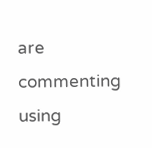are commenting using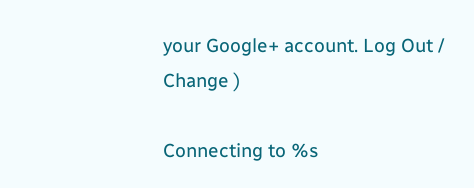your Google+ account. Log Out / Change )

Connecting to %s